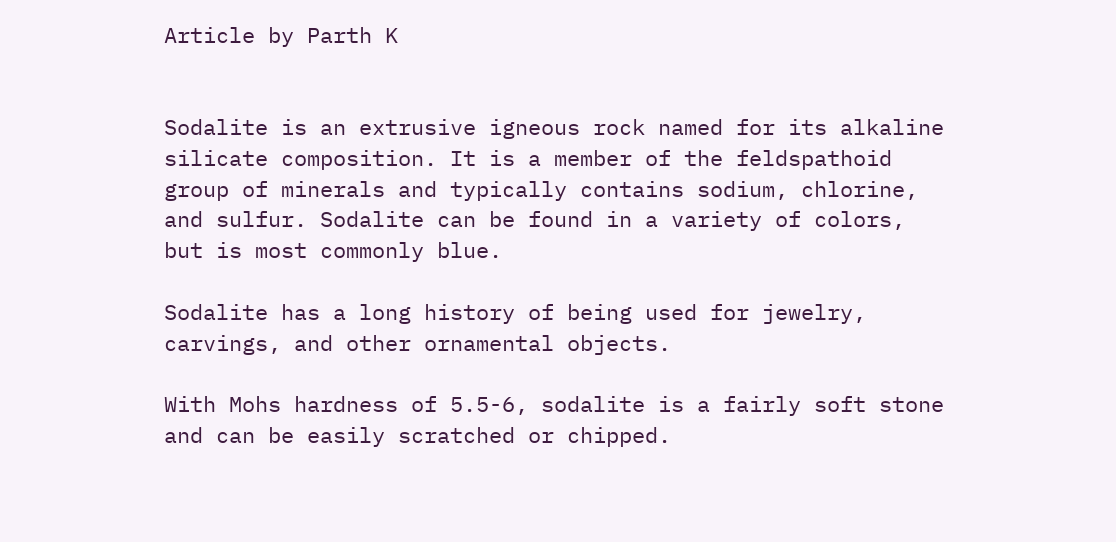Article by Parth K


Sodalite is an extrusive igneous rock named for its alkaline silicate composition. It is a member of the feldspathoid group of minerals and typically contains sodium, chlorine, and sulfur. Sodalite can be found in a variety of colors, but is most commonly blue.

Sodalite has a long history of being used for jewelry, carvings, and other ornamental objects.

With Mohs hardness of 5.5-6, sodalite is a fairly soft stone and can be easily scratched or chipped.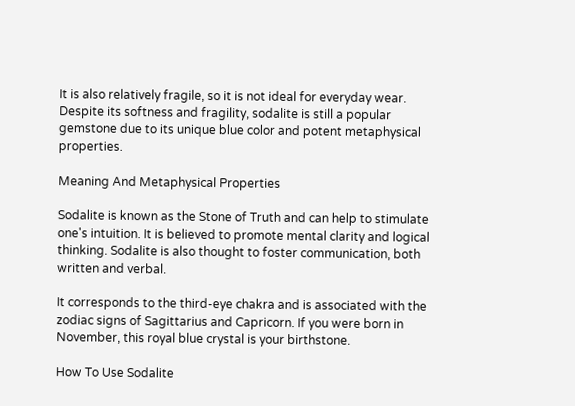It is also relatively fragile, so it is not ideal for everyday wear. Despite its softness and fragility, sodalite is still a popular gemstone due to its unique blue color and potent metaphysical properties.

Meaning And Metaphysical Properties

Sodalite is known as the Stone of Truth and can help to stimulate one's intuition. It is believed to promote mental clarity and logical thinking. Sodalite is also thought to foster communication, both written and verbal.

It corresponds to the third-eye chakra and is associated with the zodiac signs of Sagittarius and Capricorn. If you were born in November, this royal blue crystal is your birthstone.

How To Use Sodalite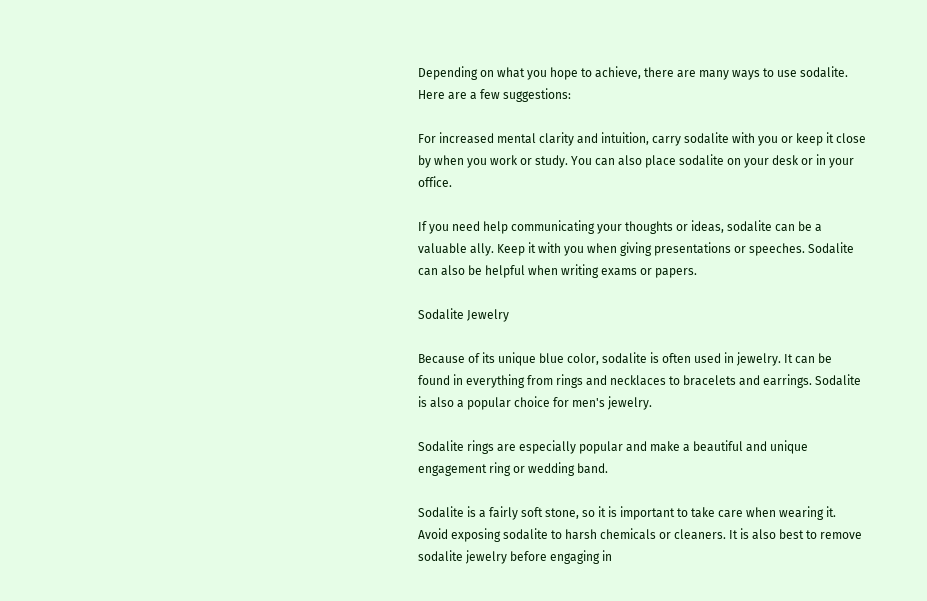Depending on what you hope to achieve, there are many ways to use sodalite. Here are a few suggestions:

For increased mental clarity and intuition, carry sodalite with you or keep it close by when you work or study. You can also place sodalite on your desk or in your office.

If you need help communicating your thoughts or ideas, sodalite can be a valuable ally. Keep it with you when giving presentations or speeches. Sodalite can also be helpful when writing exams or papers.

Sodalite Jewelry

Because of its unique blue color, sodalite is often used in jewelry. It can be found in everything from rings and necklaces to bracelets and earrings. Sodalite is also a popular choice for men's jewelry.

Sodalite rings are especially popular and make a beautiful and unique engagement ring or wedding band.

Sodalite is a fairly soft stone, so it is important to take care when wearing it. Avoid exposing sodalite to harsh chemicals or cleaners. It is also best to remove sodalite jewelry before engaging in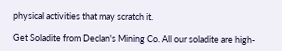physical activities that may scratch it.

Get Soladite from Declan's Mining Co. All our soladite are high-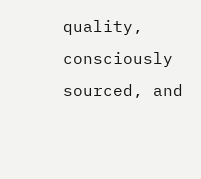quality, consciously sourced, and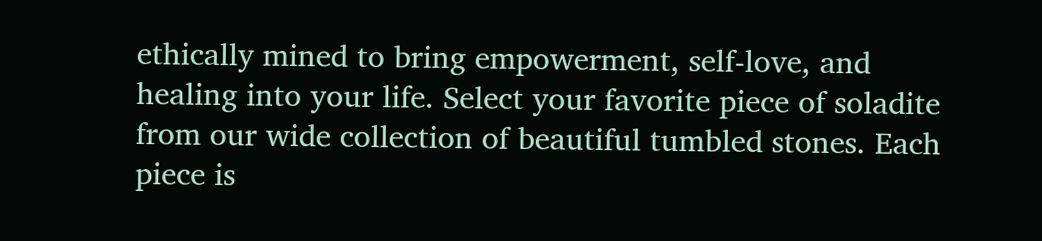ethically mined to bring empowerment, self-love, and healing into your life. Select your favorite piece of soladite from our wide collection of beautiful tumbled stones. Each piece is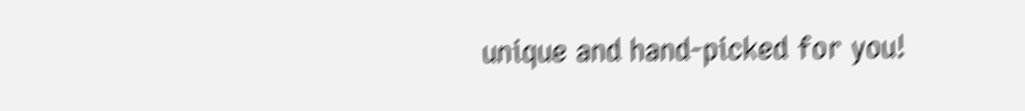unique and hand-picked for you!